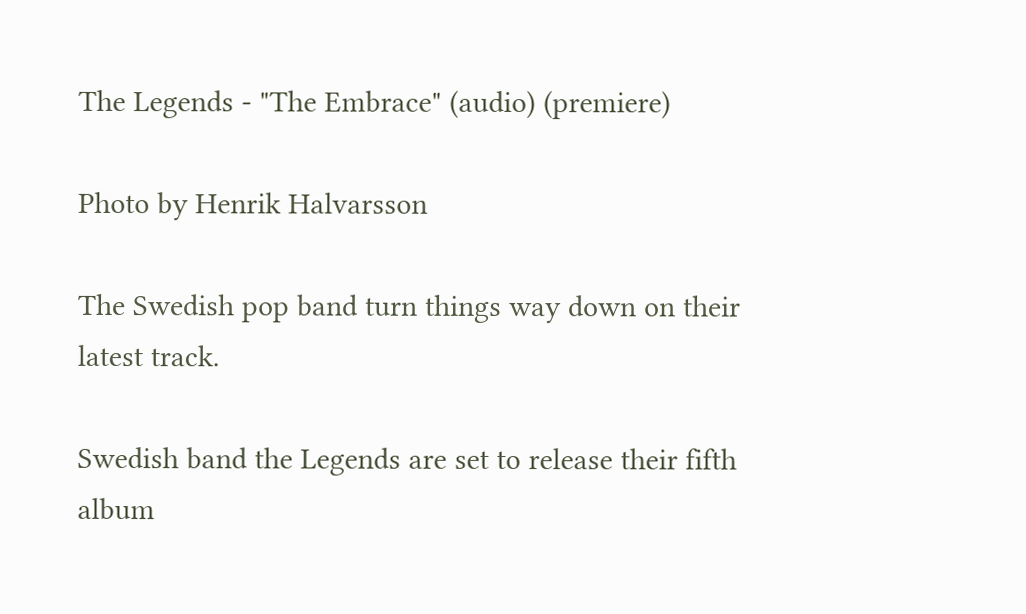The Legends - "The Embrace" (audio) (premiere)

Photo by Henrik Halvarsson

The Swedish pop band turn things way down on their latest track.

Swedish band the Legends are set to release their fifth album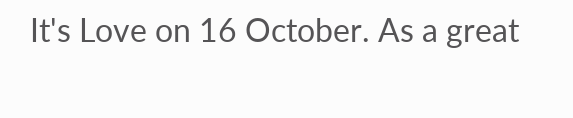It's Love on 16 October. As a great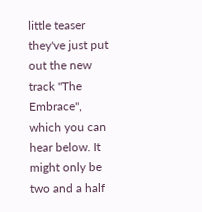little teaser they've just put out the new track "The Embrace", which you can hear below. It might only be two and a half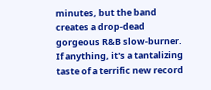minutes, but the band creates a drop-dead gorgeous R&B slow-burner. If anything, it's a tantalizing taste of a terrific new record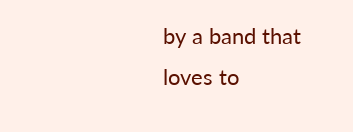by a band that loves to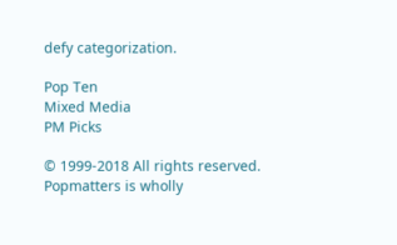defy categorization.

Pop Ten
Mixed Media
PM Picks

© 1999-2018 All rights reserved.
Popmatters is wholly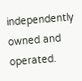independently owned and operated.